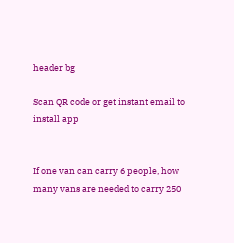header bg

Scan QR code or get instant email to install app


If one van can carry 6 people, how many vans are needed to carry 250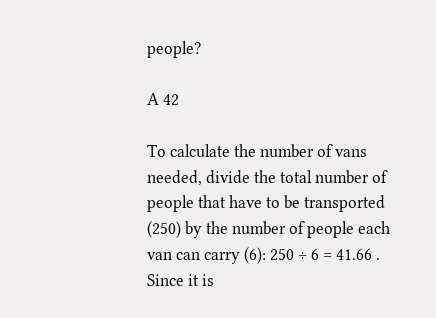people?

A 42

To calculate the number of vans needed, divide the total number of people that have to be transported (250) by the number of people each van can carry (6): 250 ÷ 6 = 41.66 . Since it is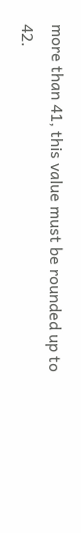more than 41, this value must be rounded up to 42.